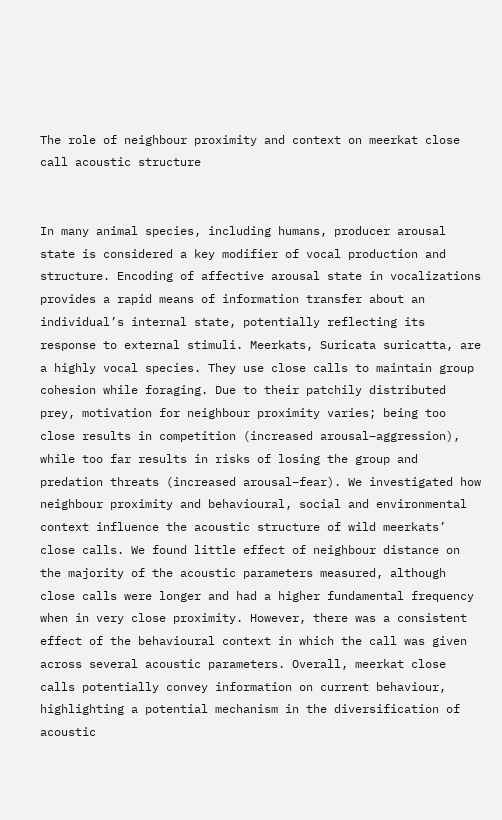The role of neighbour proximity and context on meerkat close call acoustic structure


In many animal species, including humans, producer arousal state is considered a key modifier of vocal production and structure. Encoding of affective arousal state in vocalizations provides a rapid means of information transfer about an individual’s internal state, potentially reflecting its response to external stimuli. Meerkats, Suricata suricatta, are a highly vocal species. They use close calls to maintain group cohesion while foraging. Due to their patchily distributed prey, motivation for neighbour proximity varies; being too close results in competition (increased arousal–aggression), while too far results in risks of losing the group and predation threats (increased arousal–fear). We investigated how neighbour proximity and behavioural, social and environmental context influence the acoustic structure of wild meerkats’ close calls. We found little effect of neighbour distance on the majority of the acoustic parameters measured, although close calls were longer and had a higher fundamental frequency when in very close proximity. However, there was a consistent effect of the behavioural context in which the call was given across several acoustic parameters. Overall, meerkat close calls potentially convey information on current behaviour, highlighting a potential mechanism in the diversification of acoustic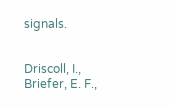signals.


Driscoll, I., Briefer, E. F.,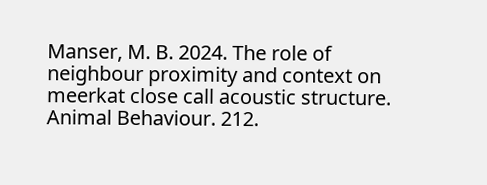Manser, M. B. 2024. The role of neighbour proximity and context on meerkat close call acoustic structure. Animal Behaviour. 212.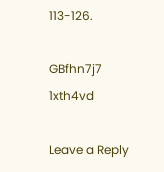113-126.

GBfhn7j7 1xth4vd

Leave a Reply